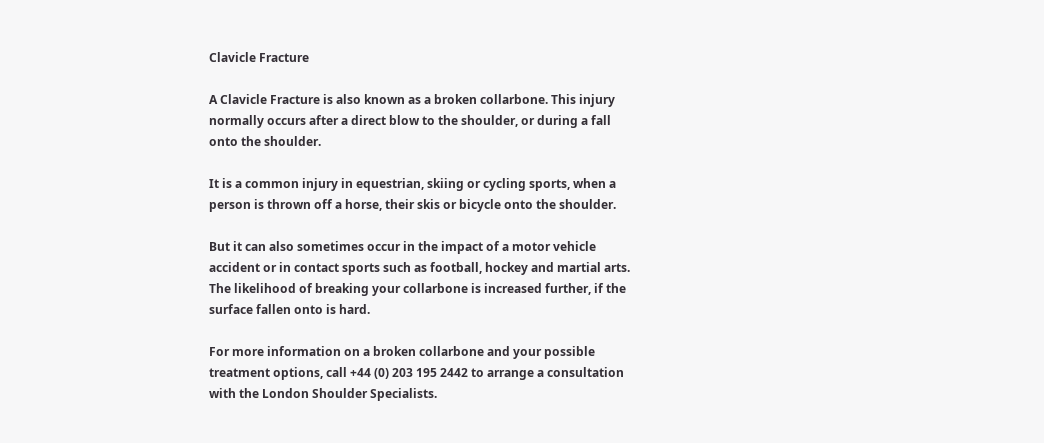Clavicle Fracture

A Clavicle Fracture is also known as a broken collarbone. This injury normally occurs after a direct blow to the shoulder, or during a fall onto the shoulder.

It is a common injury in equestrian, skiing or cycling sports, when a person is thrown off a horse, their skis or bicycle onto the shoulder.

But it can also sometimes occur in the impact of a motor vehicle accident or in contact sports such as football, hockey and martial arts. The likelihood of breaking your collarbone is increased further, if the surface fallen onto is hard.

For more information on a broken collarbone and your possible treatment options, call +44 (0) 203 195 2442 to arrange a consultation with the London Shoulder Specialists.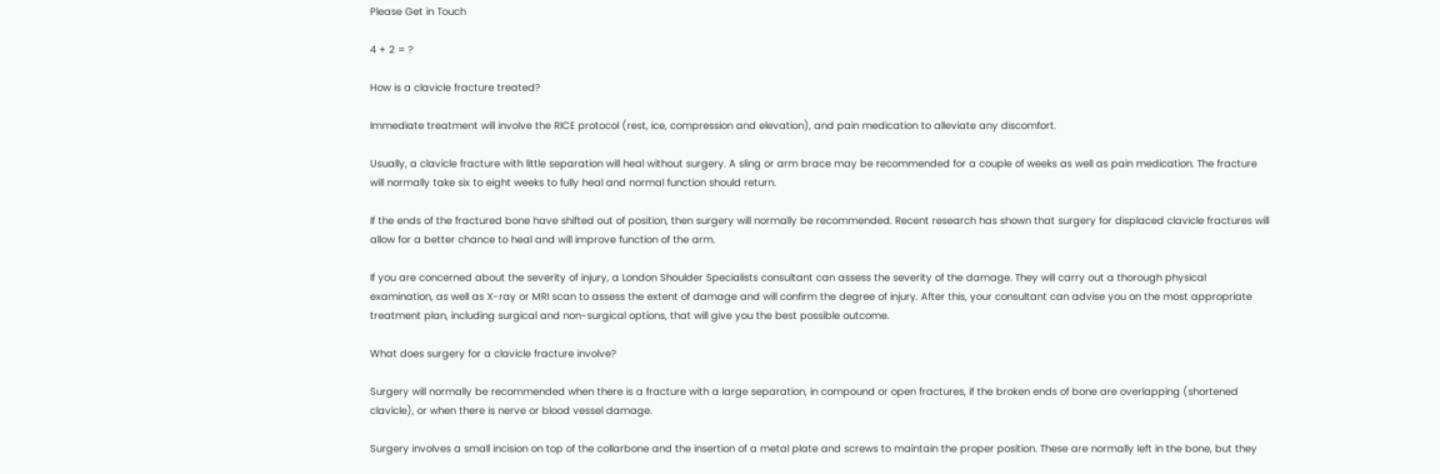Please Get in Touch

4 + 2 = ?

How is a clavicle fracture treated?

Immediate treatment will involve the RICE protocol (rest, ice, compression and elevation), and pain medication to alleviate any discomfort.

Usually, a clavicle fracture with little separation will heal without surgery. A sling or arm brace may be recommended for a couple of weeks as well as pain medication. The fracture will normally take six to eight weeks to fully heal and normal function should return.

If the ends of the fractured bone have shifted out of position, then surgery will normally be recommended. Recent research has shown that surgery for displaced clavicle fractures will allow for a better chance to heal and will improve function of the arm.

If you are concerned about the severity of injury, a London Shoulder Specialists consultant can assess the severity of the damage. They will carry out a thorough physical examination, as well as X-ray or MRI scan to assess the extent of damage and will confirm the degree of injury. After this, your consultant can advise you on the most appropriate treatment plan, including surgical and non-surgical options, that will give you the best possible outcome.

What does surgery for a clavicle fracture involve?

Surgery will normally be recommended when there is a fracture with a large separation, in compound or open fractures, if the broken ends of bone are overlapping (shortened clavicle), or when there is nerve or blood vessel damage.

Surgery involves a small incision on top of the collarbone and the insertion of a metal plate and screws to maintain the proper position. These are normally left in the bone, but they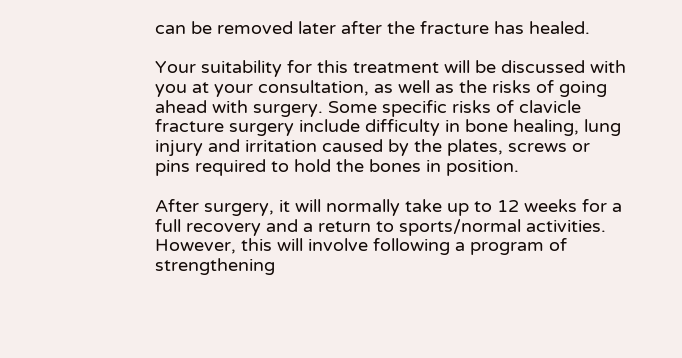can be removed later after the fracture has healed.

Your suitability for this treatment will be discussed with you at your consultation, as well as the risks of going ahead with surgery. Some specific risks of clavicle fracture surgery include difficulty in bone healing, lung injury and irritation caused by the plates, screws or pins required to hold the bones in position.

After surgery, it will normally take up to 12 weeks for a full recovery and a return to sports/normal activities. However, this will involve following a program of strengthening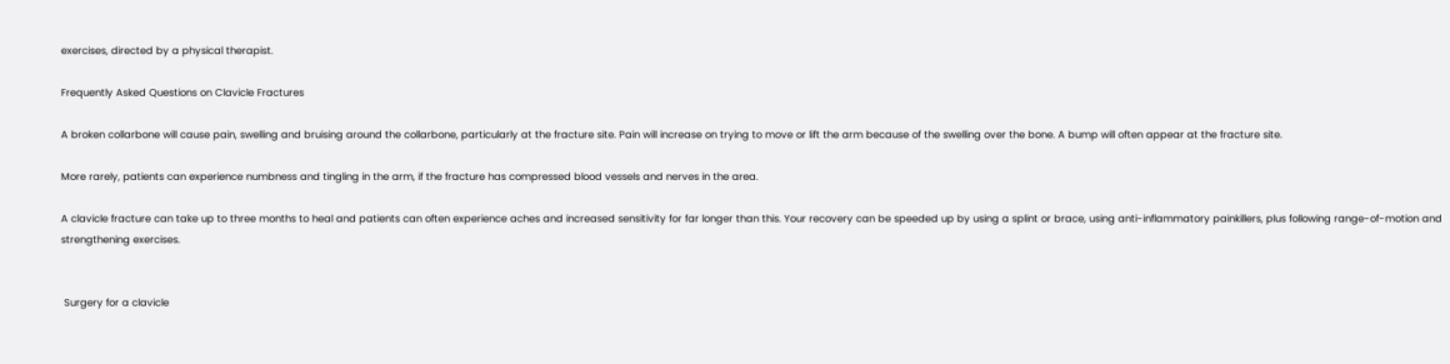exercises, directed by a physical therapist.

Frequently Asked Questions on Clavicle Fractures

A broken collarbone will cause pain, swelling and bruising around the collarbone, particularly at the fracture site. Pain will increase on trying to move or lift the arm because of the swelling over the bone. A bump will often appear at the fracture site.

More rarely, patients can experience numbness and tingling in the arm, if the fracture has compressed blood vessels and nerves in the area.

A clavicle fracture can take up to three months to heal and patients can often experience aches and increased sensitivity for far longer than this. Your recovery can be speeded up by using a splint or brace, using anti-inflammatory painkillers, plus following range-of-motion and strengthening exercises.


 Surgery for a clavicle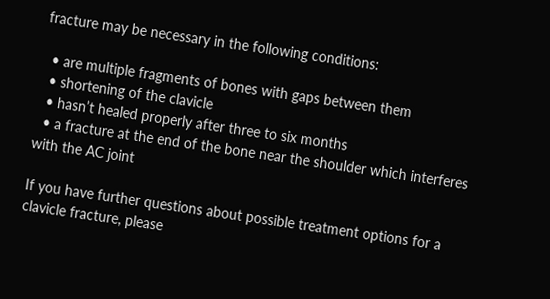fracture may be necessary in the following conditions:

  • are multiple fragments of bones with gaps between them
  • shortening of the clavicle
  • hasn’t healed properly after three to six months
  • a fracture at the end of the bone near the shoulder which interferes with the AC joint

If you have further questions about possible treatment options for a clavicle fracture, please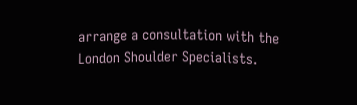arrange a consultation with the London Shoulder Specialists.